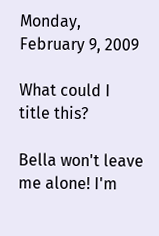Monday, February 9, 2009

What could I title this?

Bella won't leave me alone! I'm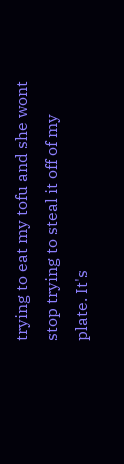trying to eat my tofu and she wont stop trying to steal it off of my plate. It's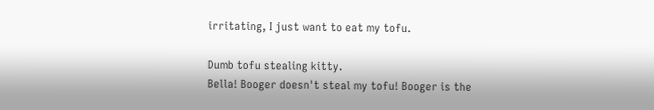irritating, I just want to eat my tofu.

Dumb tofu stealing kitty.
Bella! Booger doesn't steal my tofu! Booger is the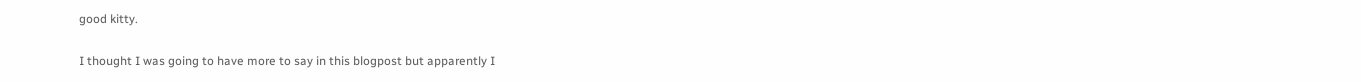good kitty.

I thought I was going to have more to say in this blogpost but apparently I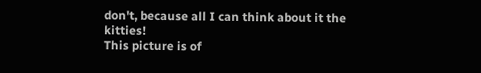don't, because all I can think about it the kitties!
This picture is of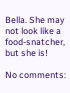Bella. She may not look like a food-snatcher, but she is!

No comments: